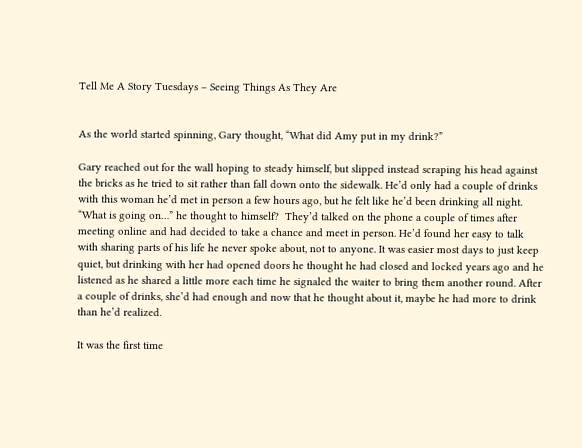Tell Me A Story Tuesdays – Seeing Things As They Are


As the world started spinning, Gary thought, “What did Amy put in my drink?”

Gary reached out for the wall hoping to steady himself, but slipped instead scraping his head against the bricks as he tried to sit rather than fall down onto the sidewalk. He’d only had a couple of drinks with this woman he’d met in person a few hours ago, but he felt like he’d been drinking all night. “What is going on…” he thought to himself?  They’d talked on the phone a couple of times after meeting online and had decided to take a chance and meet in person. He’d found her easy to talk with sharing parts of his life he never spoke about, not to anyone. It was easier most days to just keep quiet, but drinking with her had opened doors he thought he had closed and locked years ago and he listened as he shared a little more each time he signaled the waiter to bring them another round. After a couple of drinks, she’d had enough and now that he thought about it, maybe he had more to drink than he’d realized.

It was the first time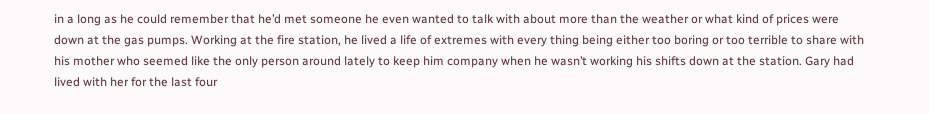in a long as he could remember that he’d met someone he even wanted to talk with about more than the weather or what kind of prices were down at the gas pumps. Working at the fire station, he lived a life of extremes with every thing being either too boring or too terrible to share with his mother who seemed like the only person around lately to keep him company when he wasn’t working his shifts down at the station. Gary had lived with her for the last four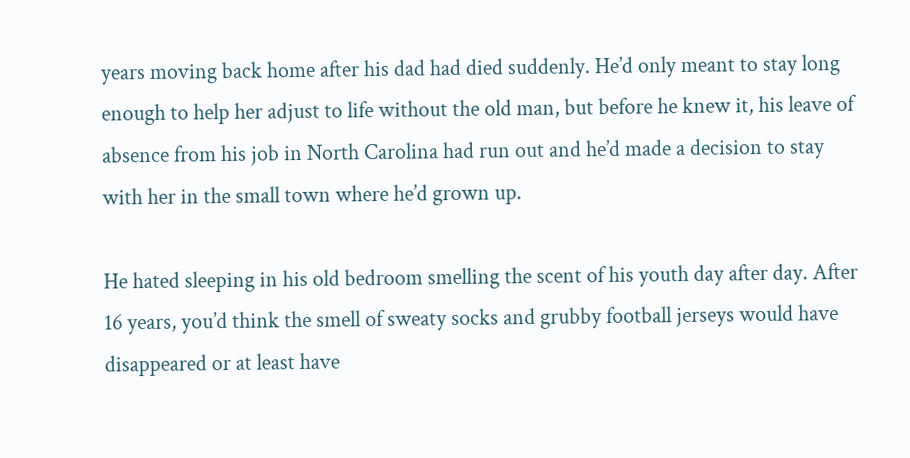years moving back home after his dad had died suddenly. He’d only meant to stay long enough to help her adjust to life without the old man, but before he knew it, his leave of absence from his job in North Carolina had run out and he’d made a decision to stay with her in the small town where he’d grown up.

He hated sleeping in his old bedroom smelling the scent of his youth day after day. After 16 years, you’d think the smell of sweaty socks and grubby football jerseys would have disappeared or at least have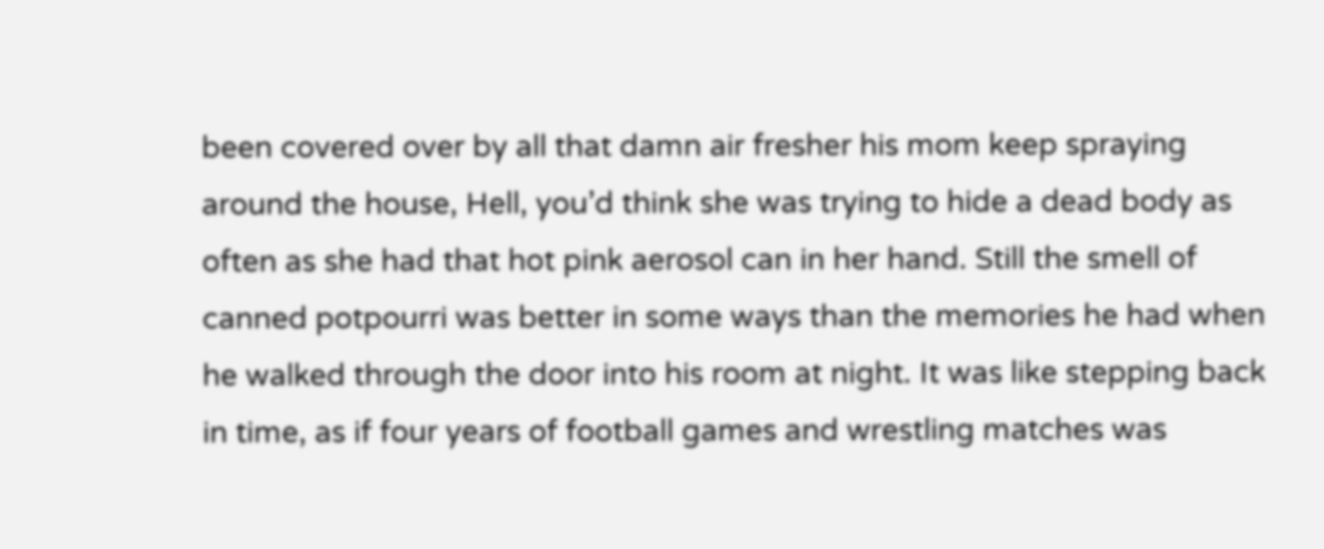been covered over by all that damn air fresher his mom keep spraying around the house, Hell, you’d think she was trying to hide a dead body as often as she had that hot pink aerosol can in her hand. Still the smell of canned potpourri was better in some ways than the memories he had when he walked through the door into his room at night. It was like stepping back in time, as if four years of football games and wrestling matches was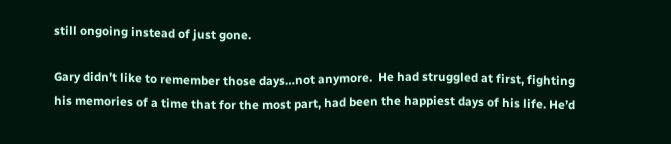still ongoing instead of just gone.

Gary didn’t like to remember those days…not anymore.  He had struggled at first, fighting his memories of a time that for the most part, had been the happiest days of his life. He’d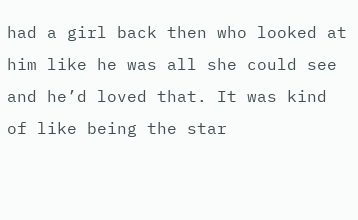had a girl back then who looked at him like he was all she could see and he’d loved that. It was kind of like being the star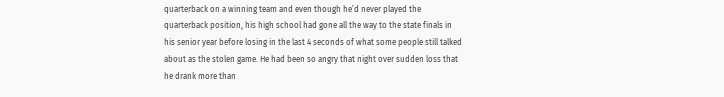quarterback on a winning team and even though he’d never played the quarterback position, his high school had gone all the way to the state finals in his senior year before losing in the last 4 seconds of what some people still talked about as the stolen game. He had been so angry that night over sudden loss that he drank more than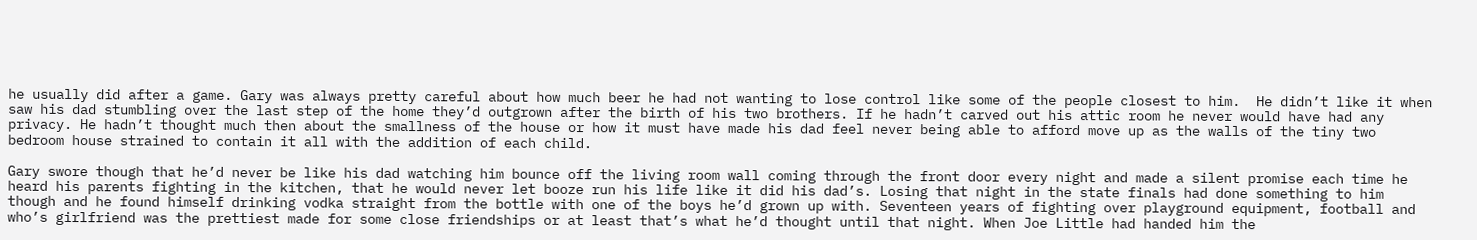he usually did after a game. Gary was always pretty careful about how much beer he had not wanting to lose control like some of the people closest to him.  He didn’t like it when saw his dad stumbling over the last step of the home they’d outgrown after the birth of his two brothers. If he hadn’t carved out his attic room he never would have had any privacy. He hadn’t thought much then about the smallness of the house or how it must have made his dad feel never being able to afford move up as the walls of the tiny two bedroom house strained to contain it all with the addition of each child.

Gary swore though that he’d never be like his dad watching him bounce off the living room wall coming through the front door every night and made a silent promise each time he heard his parents fighting in the kitchen, that he would never let booze run his life like it did his dad’s. Losing that night in the state finals had done something to him though and he found himself drinking vodka straight from the bottle with one of the boys he’d grown up with. Seventeen years of fighting over playground equipment, football and who’s girlfriend was the prettiest made for some close friendships or at least that’s what he’d thought until that night. When Joe Little had handed him the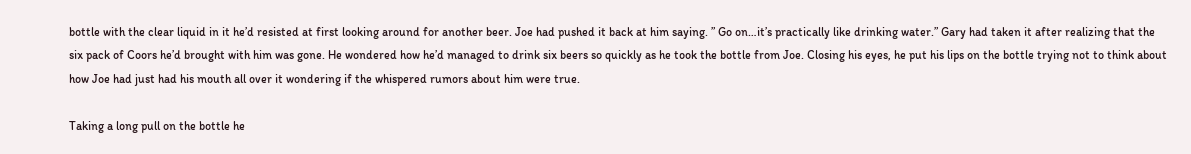bottle with the clear liquid in it he’d resisted at first looking around for another beer. Joe had pushed it back at him saying. ” Go on…it’s practically like drinking water.” Gary had taken it after realizing that the six pack of Coors he’d brought with him was gone. He wondered how he’d managed to drink six beers so quickly as he took the bottle from Joe. Closing his eyes, he put his lips on the bottle trying not to think about how Joe had just had his mouth all over it wondering if the whispered rumors about him were true.

Taking a long pull on the bottle he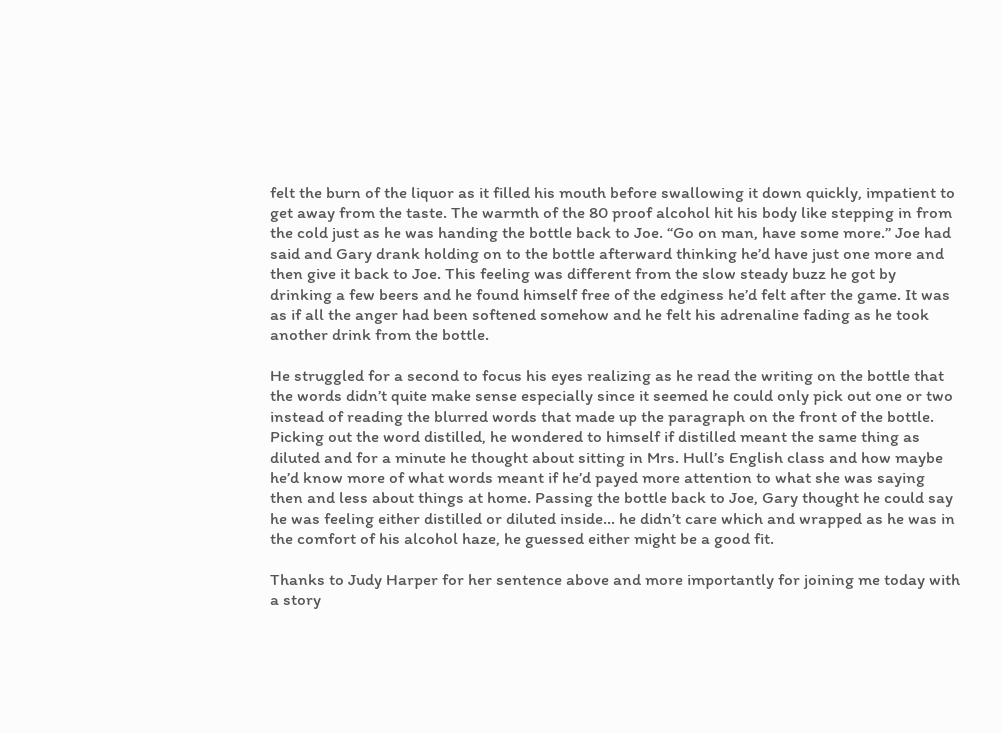felt the burn of the liquor as it filled his mouth before swallowing it down quickly, impatient to get away from the taste. The warmth of the 80 proof alcohol hit his body like stepping in from the cold just as he was handing the bottle back to Joe. “Go on man, have some more.” Joe had said and Gary drank holding on to the bottle afterward thinking he’d have just one more and then give it back to Joe. This feeling was different from the slow steady buzz he got by drinking a few beers and he found himself free of the edginess he’d felt after the game. It was as if all the anger had been softened somehow and he felt his adrenaline fading as he took another drink from the bottle.

He struggled for a second to focus his eyes realizing as he read the writing on the bottle that the words didn’t quite make sense especially since it seemed he could only pick out one or two instead of reading the blurred words that made up the paragraph on the front of the bottle. Picking out the word distilled, he wondered to himself if distilled meant the same thing as diluted and for a minute he thought about sitting in Mrs. Hull’s English class and how maybe he’d know more of what words meant if he’d payed more attention to what she was saying then and less about things at home. Passing the bottle back to Joe, Gary thought he could say he was feeling either distilled or diluted inside… he didn’t care which and wrapped as he was in the comfort of his alcohol haze, he guessed either might be a good fit.

Thanks to Judy Harper for her sentence above and more importantly for joining me today with a story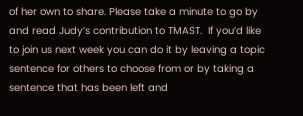of her own to share. Please take a minute to go by and read Judy’s contribution to TMAST.  If you’d like to join us next week you can do it by leaving a topic sentence for others to choose from or by taking a sentence that has been left and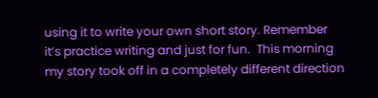using it to write your own short story. Remember it’s practice writing and just for fun.  This morning my story took off in a completely different direction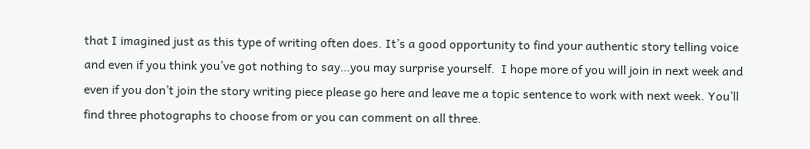that I imagined just as this type of writing often does. It’s a good opportunity to find your authentic story telling voice and even if you think you’ve got nothing to say…you may surprise yourself.  I hope more of you will join in next week and even if you don’t join the story writing piece please go here and leave me a topic sentence to work with next week. You’ll find three photographs to choose from or you can comment on all three.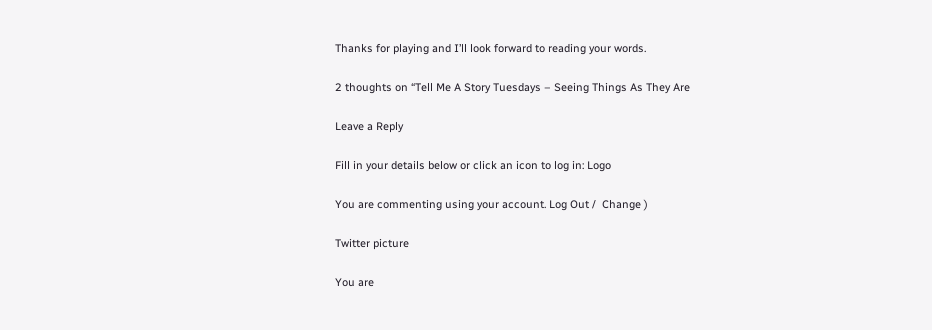Thanks for playing and I’ll look forward to reading your words.

2 thoughts on “Tell Me A Story Tuesdays – Seeing Things As They Are

Leave a Reply

Fill in your details below or click an icon to log in: Logo

You are commenting using your account. Log Out /  Change )

Twitter picture

You are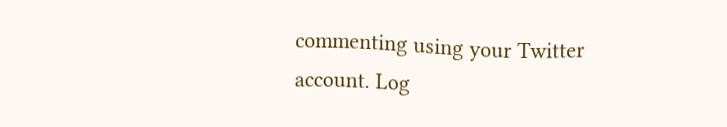commenting using your Twitter account. Log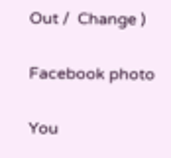Out /  Change )

Facebook photo

You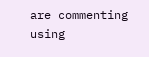are commenting using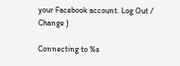your Facebook account. Log Out /  Change )

Connecting to %s